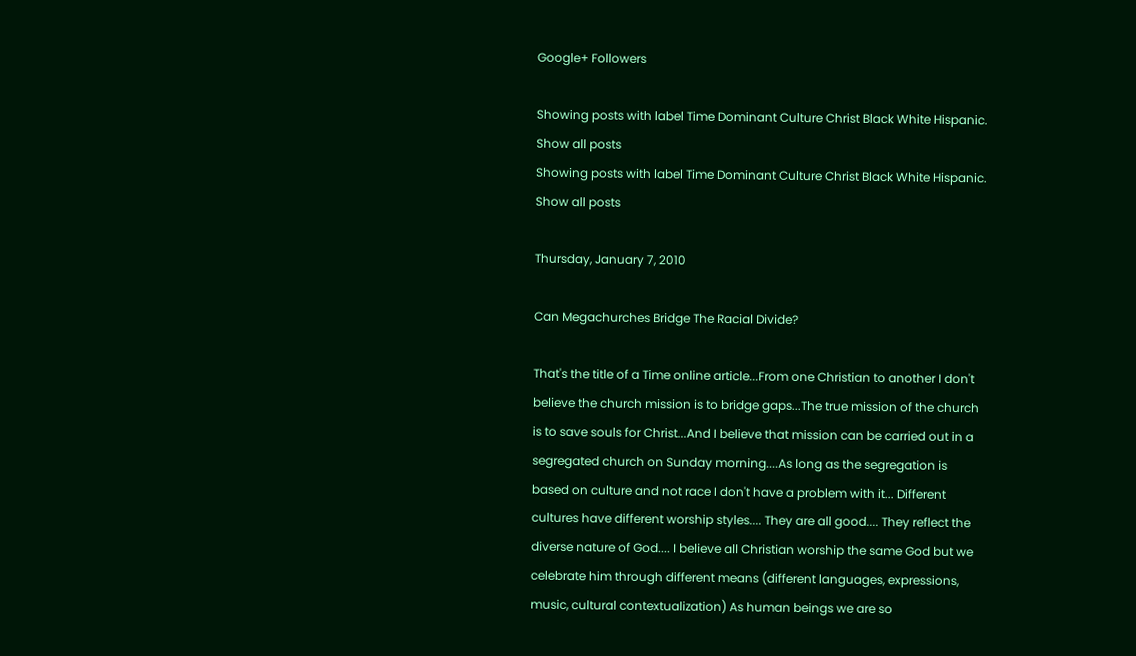Google+ Followers

Showing posts with label Time Dominant Culture Christ Black White Hispanic. Show all posts
Showing posts with label Time Dominant Culture Christ Black White Hispanic. Show all posts

Thursday, January 7, 2010

Can Megachurches Bridge The Racial Divide?

That's the title of a Time online article...From one Christian to another I don't believe the church mission is to bridge gaps...The true mission of the church is to save souls for Christ...And I believe that mission can be carried out in a segregated church on Sunday morning....As long as the segregation is based on culture and not race I don't have a problem with it... Different cultures have different worship styles.... They are all good.... They reflect the diverse nature of God.... I believe all Christian worship the same God but we celebrate him through different means (different languages, expressions, music, cultural contextualization) As human beings we are so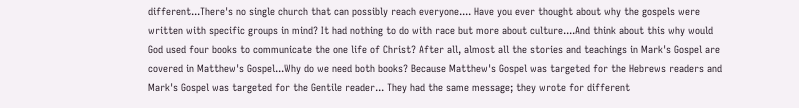different...There's no single church that can possibly reach everyone.... Have you ever thought about why the gospels were written with specific groups in mind? It had nothing to do with race but more about culture....And think about this why would God used four books to communicate the one life of Christ? After all, almost all the stories and teachings in Mark's Gospel are covered in Matthew's Gospel...Why do we need both books? Because Matthew's Gospel was targeted for the Hebrews readers and Mark's Gospel was targeted for the Gentile reader... They had the same message; they wrote for different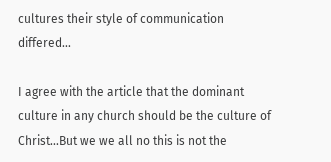cultures their style of communication differed...

I agree with the article that the dominant culture in any church should be the culture of Christ...But we we all no this is not the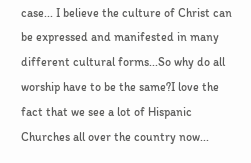case... I believe the culture of Christ can be expressed and manifested in many different cultural forms...So why do all worship have to be the same?I love the fact that we see a lot of Hispanic Churches all over the country now...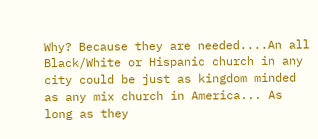Why? Because they are needed....An all Black/White or Hispanic church in any city could be just as kingdom minded as any mix church in America... As long as they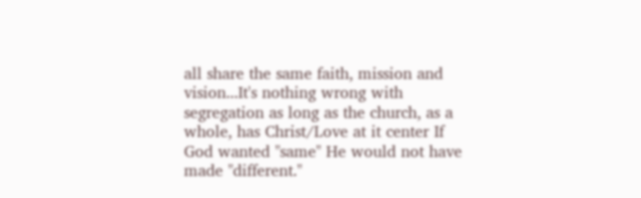all share the same faith, mission and vision...It's nothing wrong with segregation as long as the church, as a whole, has Christ/Love at it center If God wanted "same" He would not have made "different."